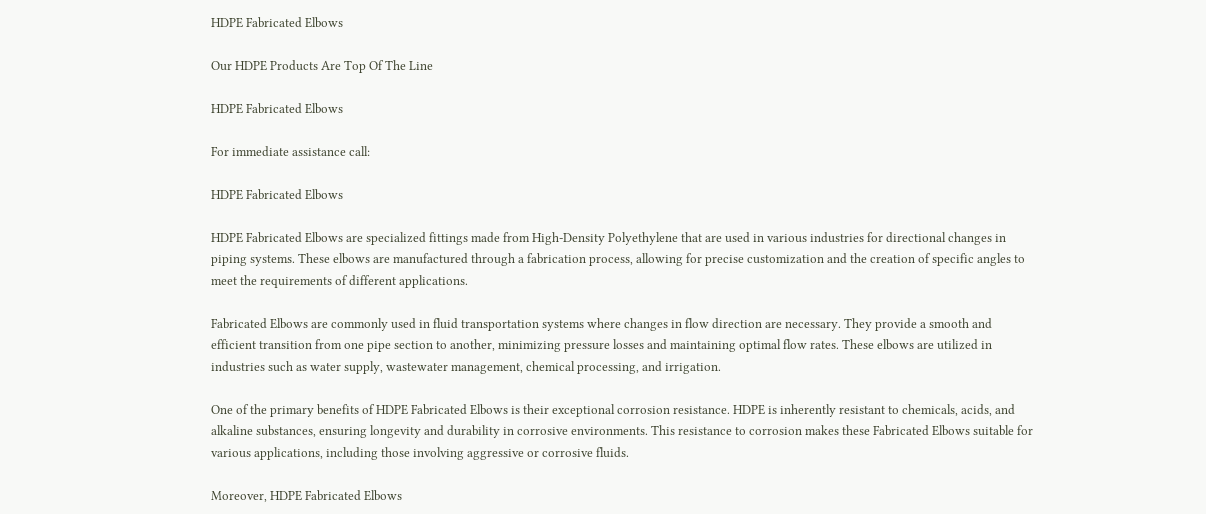HDPE Fabricated Elbows

Our HDPE Products Are Top Of The Line

HDPE Fabricated Elbows

For immediate assistance call:

HDPE Fabricated Elbows

HDPE Fabricated Elbows are specialized fittings made from High-Density Polyethylene that are used in various industries for directional changes in piping systems. These elbows are manufactured through a fabrication process, allowing for precise customization and the creation of specific angles to meet the requirements of different applications.

Fabricated Elbows are commonly used in fluid transportation systems where changes in flow direction are necessary. They provide a smooth and efficient transition from one pipe section to another, minimizing pressure losses and maintaining optimal flow rates. These elbows are utilized in industries such as water supply, wastewater management, chemical processing, and irrigation.

One of the primary benefits of HDPE Fabricated Elbows is their exceptional corrosion resistance. HDPE is inherently resistant to chemicals, acids, and alkaline substances, ensuring longevity and durability in corrosive environments. This resistance to corrosion makes these Fabricated Elbows suitable for various applications, including those involving aggressive or corrosive fluids.

Moreover, HDPE Fabricated Elbows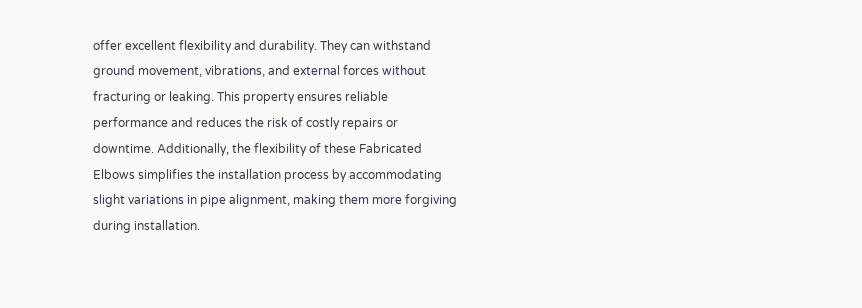offer excellent flexibility and durability. They can withstand ground movement, vibrations, and external forces without fracturing or leaking. This property ensures reliable performance and reduces the risk of costly repairs or downtime. Additionally, the flexibility of these Fabricated Elbows simplifies the installation process by accommodating slight variations in pipe alignment, making them more forgiving during installation.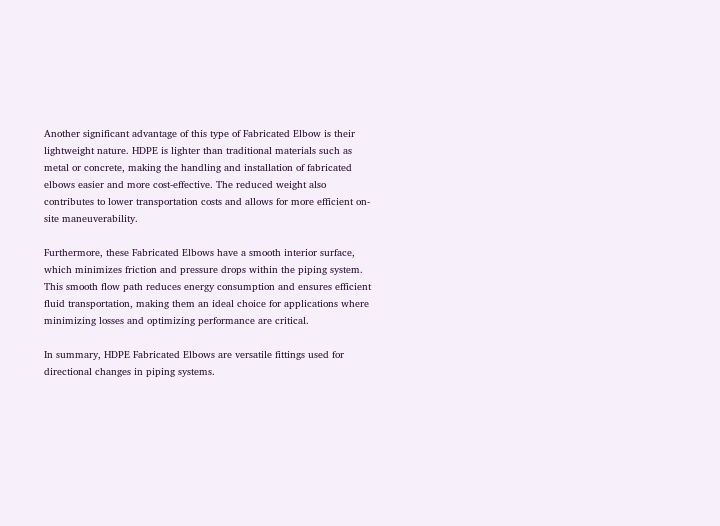Another significant advantage of this type of Fabricated Elbow is their lightweight nature. HDPE is lighter than traditional materials such as metal or concrete, making the handling and installation of fabricated elbows easier and more cost-effective. The reduced weight also contributes to lower transportation costs and allows for more efficient on-site maneuverability.

Furthermore, these Fabricated Elbows have a smooth interior surface, which minimizes friction and pressure drops within the piping system. This smooth flow path reduces energy consumption and ensures efficient fluid transportation, making them an ideal choice for applications where minimizing losses and optimizing performance are critical.

In summary, HDPE Fabricated Elbows are versatile fittings used for directional changes in piping systems.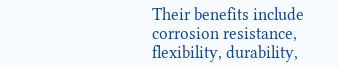Their benefits include corrosion resistance, flexibility, durability,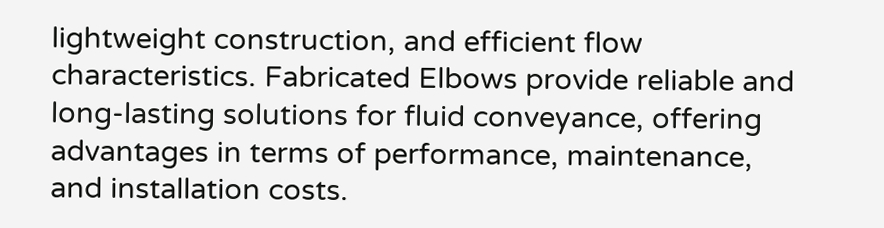lightweight construction, and efficient flow characteristics. Fabricated Elbows provide reliable and long-lasting solutions for fluid conveyance, offering advantages in terms of performance, maintenance, and installation costs.